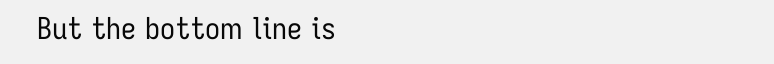But the bottom line is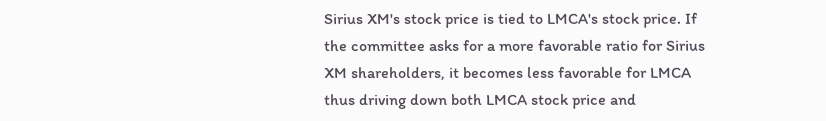Sirius XM's stock price is tied to LMCA's stock price. If the committee asks for a more favorable ratio for Sirius XM shareholders, it becomes less favorable for LMCA thus driving down both LMCA stock price and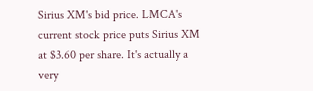Sirius XM's bid price. LMCA's current stock price puts Sirius XM at $3.60 per share. It's actually a very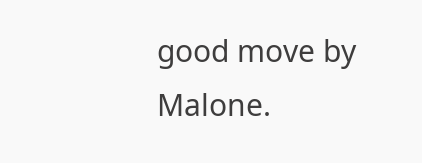good move by Malone.